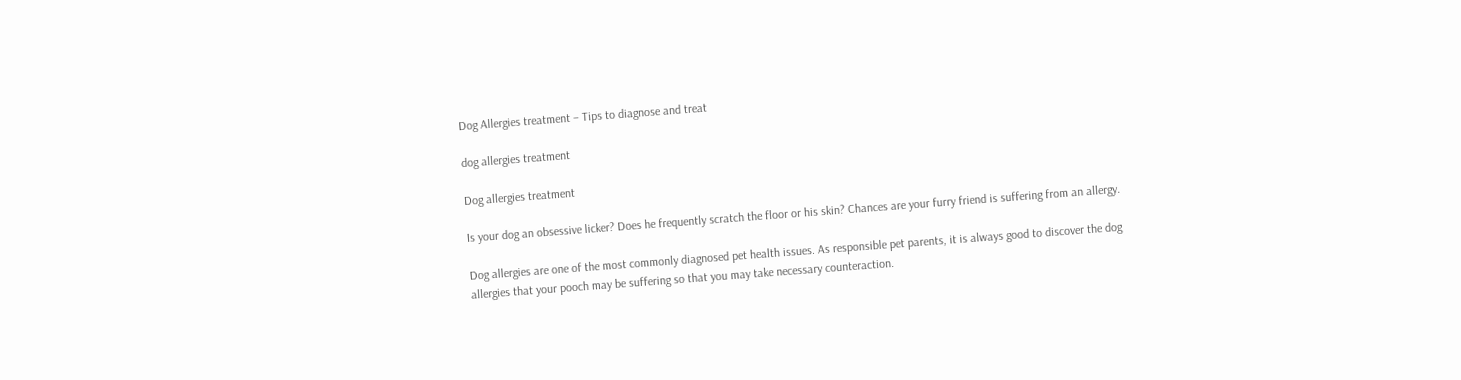Dog Allergies treatment – Tips to diagnose and treat

dog allergies treatment

Dog allergies treatment

Is your dog an obsessive licker? Does he frequently scratch the floor or his skin? Chances are your furry friend is suffering from an allergy.

Dog allergies are one of the most commonly diagnosed pet health issues. As responsible pet parents, it is always good to discover the dog allergies that your pooch may be suffering so that you may take necessary counteraction.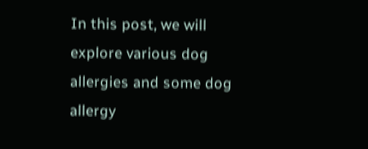In this post, we will explore various dog allergies and some dog allergy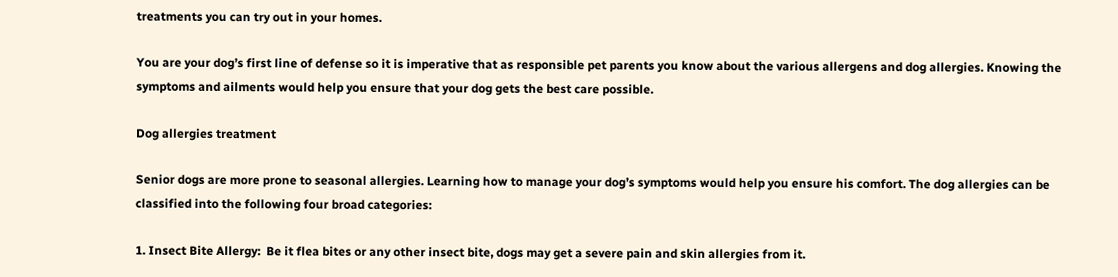treatments you can try out in your homes.

You are your dog’s first line of defense so it is imperative that as responsible pet parents you know about the various allergens and dog allergies. Knowing the symptoms and ailments would help you ensure that your dog gets the best care possible.

Dog allergies treatment

Senior dogs are more prone to seasonal allergies. Learning how to manage your dog’s symptoms would help you ensure his comfort. The dog allergies can be classified into the following four broad categories:

1. Insect Bite Allergy:  Be it flea bites or any other insect bite, dogs may get a severe pain and skin allergies from it.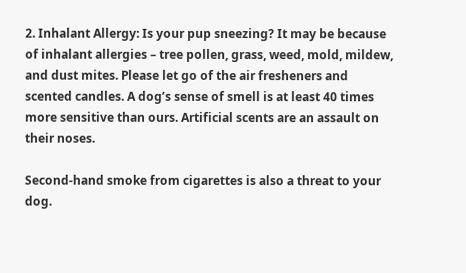2. Inhalant Allergy: Is your pup sneezing? It may be because of inhalant allergies – tree pollen, grass, weed, mold, mildew, and dust mites. Please let go of the air fresheners and scented candles. A dog’s sense of smell is at least 40 times more sensitive than ours. Artificial scents are an assault on their noses.

Second-hand smoke from cigarettes is also a threat to your dog.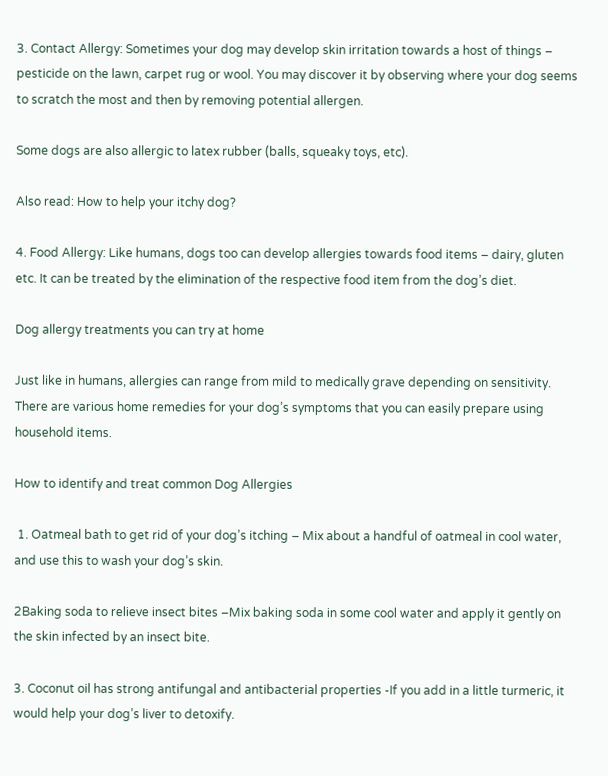3. Contact Allergy: Sometimes your dog may develop skin irritation towards a host of things – pesticide on the lawn, carpet rug or wool. You may discover it by observing where your dog seems to scratch the most and then by removing potential allergen.

Some dogs are also allergic to latex rubber (balls, squeaky toys, etc).

Also read: How to help your itchy dog?

4. Food Allergy: Like humans, dogs too can develop allergies towards food items – dairy, gluten etc. It can be treated by the elimination of the respective food item from the dog’s diet.

Dog allergy treatments you can try at home

Just like in humans, allergies can range from mild to medically grave depending on sensitivity. There are various home remedies for your dog’s symptoms that you can easily prepare using household items.

How to identify and treat common Dog Allergies

 1. Oatmeal bath to get rid of your dog’s itching – Mix about a handful of oatmeal in cool water, and use this to wash your dog’s skin.

2Baking soda to relieve insect bites –Mix baking soda in some cool water and apply it gently on the skin infected by an insect bite.

3. Coconut oil has strong antifungal and antibacterial properties -If you add in a little turmeric, it would help your dog’s liver to detoxify.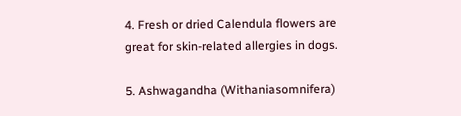4. Fresh or dried Calendula flowers are great for skin-related allergies in dogs.

5. Ashwagandha (Withaniasomnifera)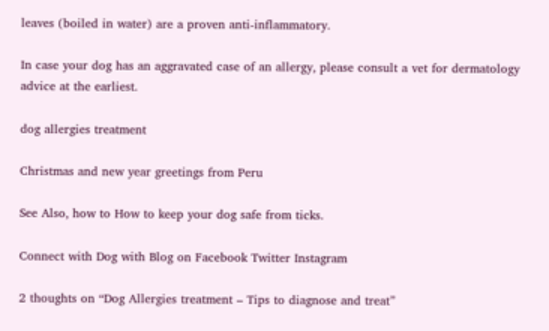leaves (boiled in water) are a proven anti-inflammatory.

In case your dog has an aggravated case of an allergy, please consult a vet for dermatology advice at the earliest.

dog allergies treatment

Christmas and new year greetings from Peru

See Also, how to How to keep your dog safe from ticks.

Connect with Dog with Blog on Facebook Twitter Instagram

2 thoughts on “Dog Allergies treatment – Tips to diagnose and treat”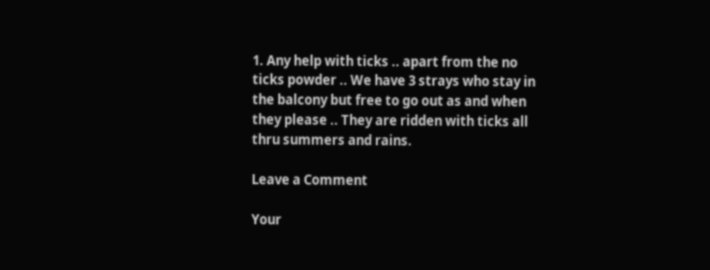1. Any help with ticks .. apart from the no ticks powder .. We have 3 strays who stay in the balcony but free to go out as and when they please .. They are ridden with ticks all thru summers and rains.

Leave a Comment

Your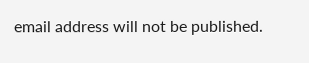email address will not be published.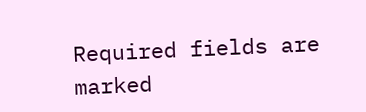Required fields are marked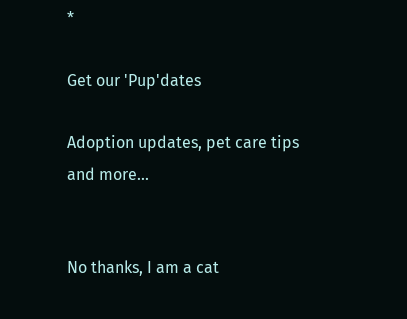*

Get our 'Pup'dates

Adoption updates, pet care tips and more...


No thanks, I am a cat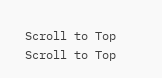Scroll to Top
Scroll to Top